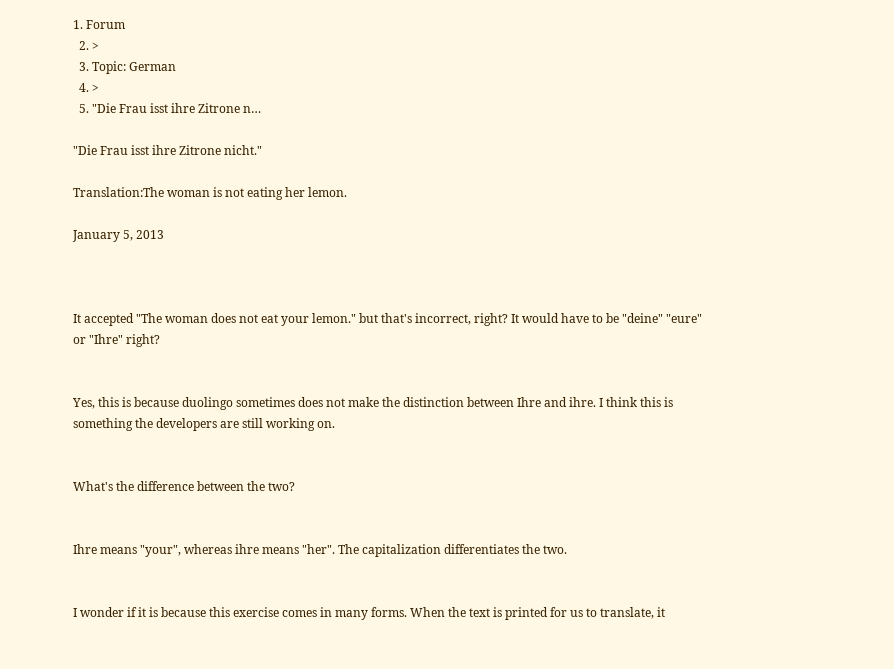1. Forum
  2. >
  3. Topic: German
  4. >
  5. "Die Frau isst ihre Zitrone n…

"Die Frau isst ihre Zitrone nicht."

Translation:The woman is not eating her lemon.

January 5, 2013



It accepted "The woman does not eat your lemon." but that's incorrect, right? It would have to be "deine" "eure" or "Ihre" right?


Yes, this is because duolingo sometimes does not make the distinction between Ihre and ihre. I think this is something the developers are still working on.


What's the difference between the two?


Ihre means "your", whereas ihre means "her". The capitalization differentiates the two.


I wonder if it is because this exercise comes in many forms. When the text is printed for us to translate, it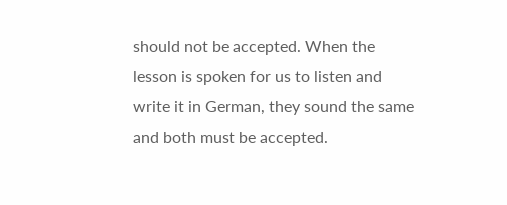should not be accepted. When the lesson is spoken for us to listen and write it in German, they sound the same and both must be accepted.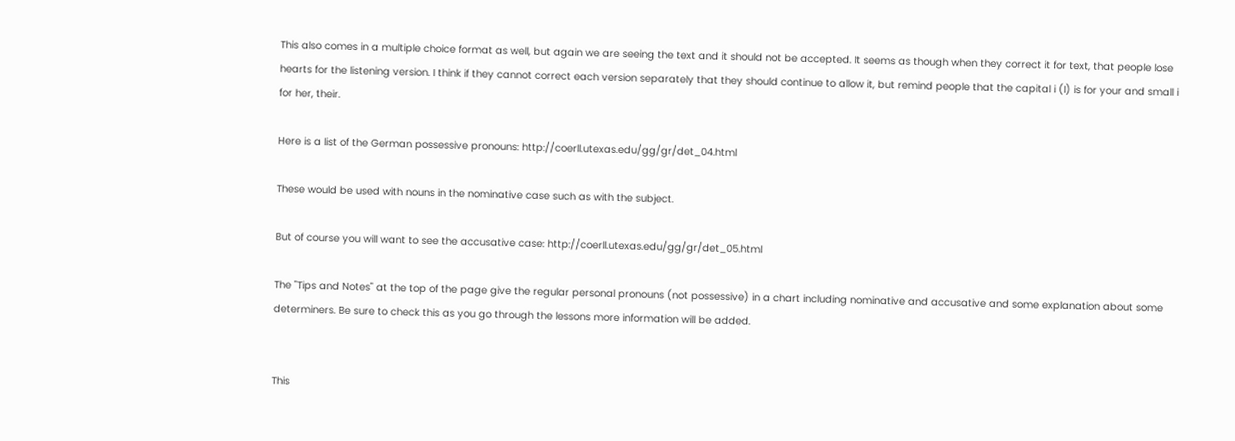This also comes in a multiple choice format as well, but again we are seeing the text and it should not be accepted. It seems as though when they correct it for text, that people lose hearts for the listening version. I think if they cannot correct each version separately that they should continue to allow it, but remind people that the capital i (I) is for your and small i for her, their.

Here is a list of the German possessive pronouns: http://coerll.utexas.edu/gg/gr/det_04.html

These would be used with nouns in the nominative case such as with the subject.

But of course you will want to see the accusative case: http://coerll.utexas.edu/gg/gr/det_05.html

The "Tips and Notes" at the top of the page give the regular personal pronouns (not possessive) in a chart including nominative and accusative and some explanation about some determiners. Be sure to check this as you go through the lessons more information will be added.


This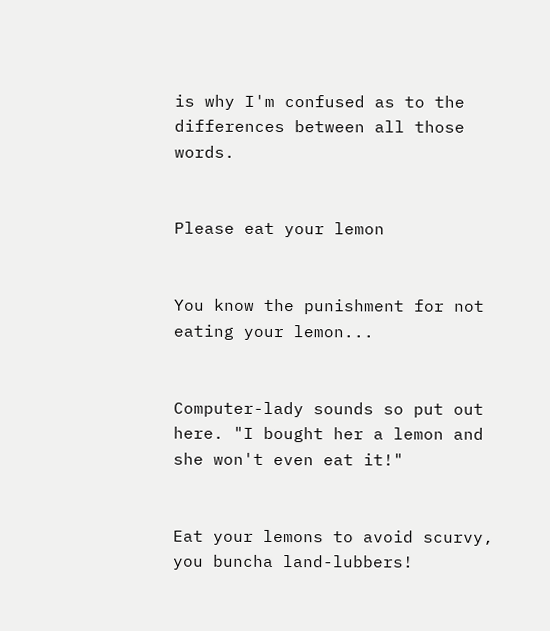is why I'm confused as to the differences between all those words.


Please eat your lemon


You know the punishment for not eating your lemon...


Computer-lady sounds so put out here. "I bought her a lemon and she won't even eat it!"


Eat your lemons to avoid scurvy, you buncha land-lubbers!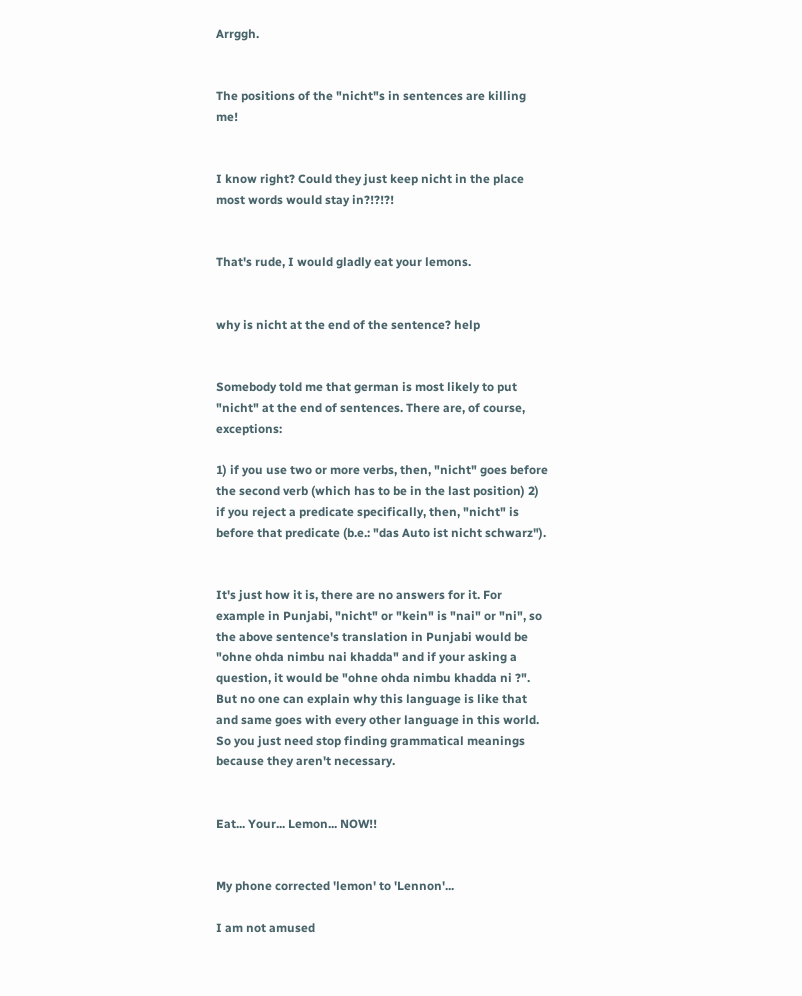Arrggh.


The positions of the "nicht"s in sentences are killing me!


I know right? Could they just keep nicht in the place most words would stay in?!?!?!


That's rude, I would gladly eat your lemons.


why is nicht at the end of the sentence? help


Somebody told me that german is most likely to put "nicht" at the end of sentences. There are, of course, exceptions:

1) if you use two or more verbs, then, "nicht" goes before the second verb (which has to be in the last position) 2) if you reject a predicate specifically, then, "nicht" is before that predicate (b.e.: "das Auto ist nicht schwarz").


It's just how it is, there are no answers for it. For example in Punjabi, "nicht" or "kein" is "nai" or "ni", so the above sentence's translation in Punjabi would be "ohne ohda nimbu nai khadda" and if your asking a question, it would be "ohne ohda nimbu khadda ni ?". But no one can explain why this language is like that and same goes with every other language in this world. So you just need stop finding grammatical meanings because they aren't necessary.


Eat... Your... Lemon... NOW!!


My phone corrected 'lemon' to 'Lennon'...

I am not amused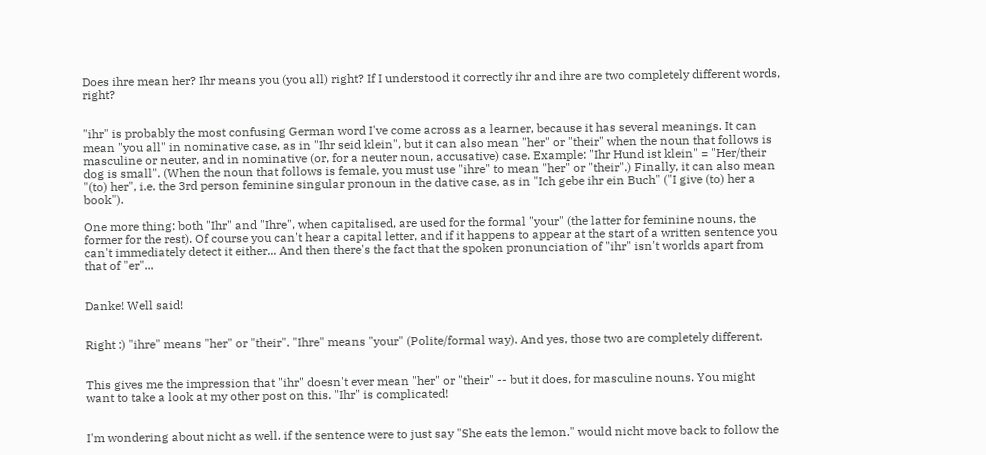Does ihre mean her? Ihr means you (you all) right? If I understood it correctly ihr and ihre are two completely different words, right?


"ihr" is probably the most confusing German word I've come across as a learner, because it has several meanings. It can mean "you all" in nominative case, as in "Ihr seid klein", but it can also mean "her" or "their" when the noun that follows is masculine or neuter, and in nominative (or, for a neuter noun, accusative) case. Example: "Ihr Hund ist klein" = "Her/their dog is small". (When the noun that follows is female, you must use "ihre" to mean "her" or "their".) Finally, it can also mean "(to) her", i.e. the 3rd person feminine singular pronoun in the dative case, as in "Ich gebe ihr ein Buch" ("I give (to) her a book").

One more thing: both "Ihr" and "Ihre", when capitalised, are used for the formal "your" (the latter for feminine nouns, the former for the rest). Of course you can't hear a capital letter, and if it happens to appear at the start of a written sentence you can't immediately detect it either... And then there's the fact that the spoken pronunciation of "ihr" isn't worlds apart from that of "er"...


Danke! Well said!


Right :) "ihre" means "her" or "their". "Ihre" means "your" (Polite/formal way). And yes, those two are completely different.


This gives me the impression that "ihr" doesn't ever mean "her" or "their" -- but it does, for masculine nouns. You might want to take a look at my other post on this. "Ihr" is complicated!


I'm wondering about nicht as well. if the sentence were to just say "She eats the lemon." would nicht move back to follow the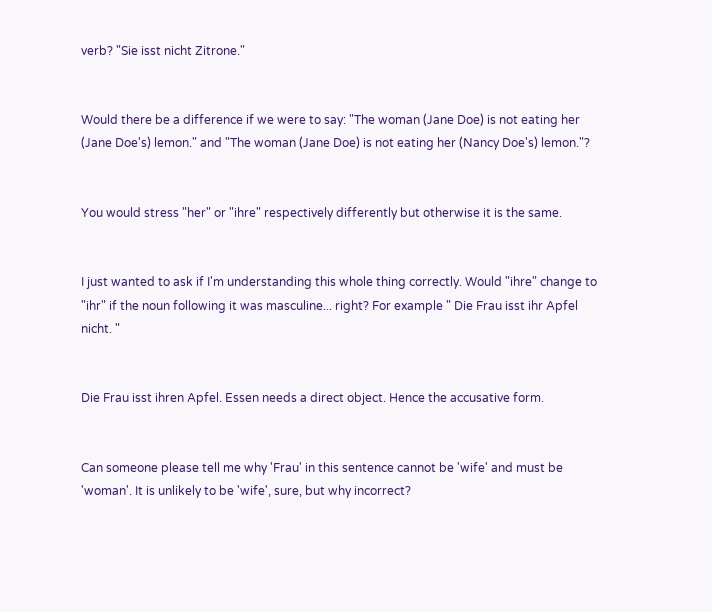verb? "Sie isst nicht Zitrone."


Would there be a difference if we were to say: "The woman (Jane Doe) is not eating her (Jane Doe's) lemon." and "The woman (Jane Doe) is not eating her (Nancy Doe's) lemon."?


You would stress "her" or "ihre" respectively differently but otherwise it is the same.


I just wanted to ask if I'm understanding this whole thing correctly. Would "ihre" change to "ihr" if the noun following it was masculine... right? For example " Die Frau isst ihr Apfel nicht. "


Die Frau isst ihren Apfel. Essen needs a direct object. Hence the accusative form.


Can someone please tell me why 'Frau' in this sentence cannot be 'wife' and must be 'woman'. It is unlikely to be 'wife', sure, but why incorrect?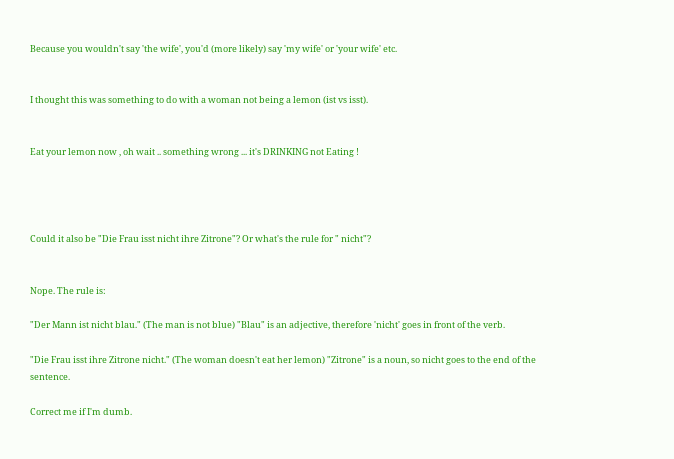Because you wouldn't say 'the wife', you'd (more likely) say 'my wife' or 'your wife' etc.


I thought this was something to do with a woman not being a lemon (ist vs isst).


Eat your lemon now , oh wait .. something wrong ... it's DRINKING not Eating !




Could it also be "Die Frau isst nicht ihre Zitrone"? Or what's the rule for " nicht"?


Nope. The rule is:

"Der Mann ist nicht blau." (The man is not blue) "Blau" is an adjective, therefore 'nicht' goes in front of the verb.

"Die Frau isst ihre Zitrone nicht." (The woman doesn't eat her lemon) "Zitrone" is a noun, so nicht goes to the end of the sentence.

Correct me if I'm dumb.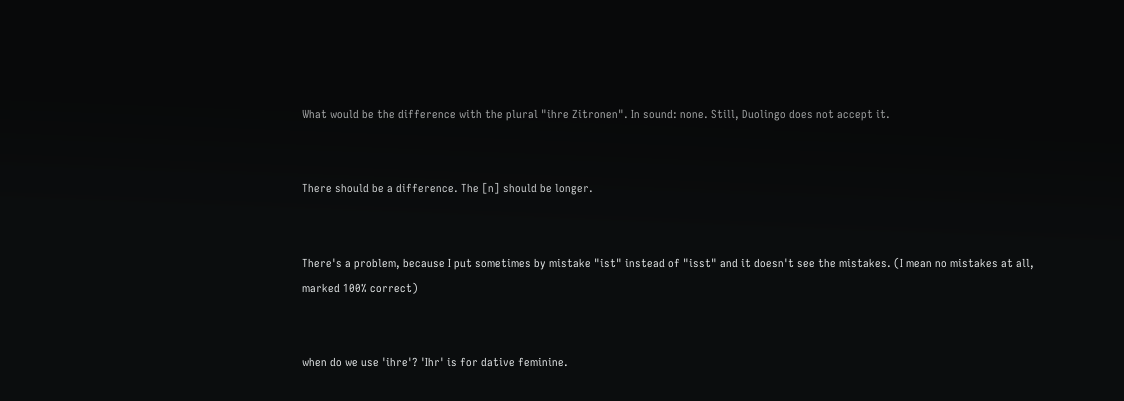What would be the difference with the plural "ihre Zitronen". In sound: none. Still, Duolingo does not accept it.


There should be a difference. The [n] should be longer.


There's a problem, because I put sometimes by mistake "ist" instead of "isst" and it doesn't see the mistakes. (I mean no mistakes at all, marked 100% correct)


when do we use 'ihre'? 'Ihr' is for dative feminine.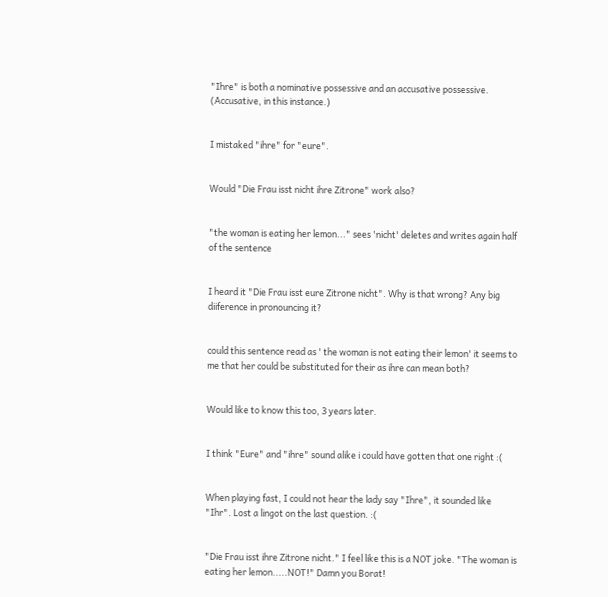"Ihre" is both a nominative possessive and an accusative possessive. (Accusative, in this instance.)


I mistaked "ihre" for "eure".


Would "Die Frau isst nicht ihre Zitrone" work also?


"the woman is eating her lemon..." sees 'nicht' deletes and writes again half of the sentence


I heard it "Die Frau isst eure Zitrone nicht". Why is that wrong? Any big diiference in pronouncing it?


could this sentence read as ' the woman is not eating their lemon' it seems to me that her could be substituted for their as ihre can mean both?


Would like to know this too, 3 years later.


I think "Eure" and "ihre" sound alike i could have gotten that one right :(


When playing fast, I could not hear the lady say "Ihre", it sounded like "Ihr". Lost a lingot on the last question. :(


"Die Frau isst ihre Zitrone nicht." I feel like this is a NOT joke. "The woman is eating her lemon.....NOT!" Damn you Borat!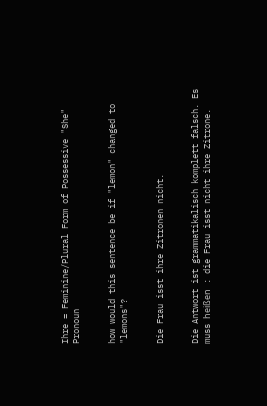Ihre = Feminine/Plural Form of Possessive "She" Pronoun


how would this sentence be if "lemon" changed to "lemons"?


Die Frau isst ihre Zitronen nicht.


Die Antwort ist grammatikalisch komplett falsch. Es muss heißen : die Frau isst nicht ihre Zitrone.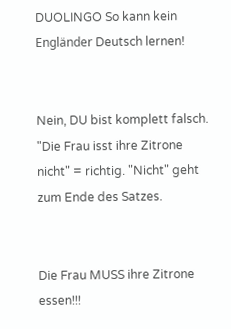DUOLINGO So kann kein Engländer Deutsch lernen!


Nein, DU bist komplett falsch. "Die Frau isst ihre Zitrone nicht" = richtig. "Nicht" geht zum Ende des Satzes.


Die Frau MUSS ihre Zitrone essen!!!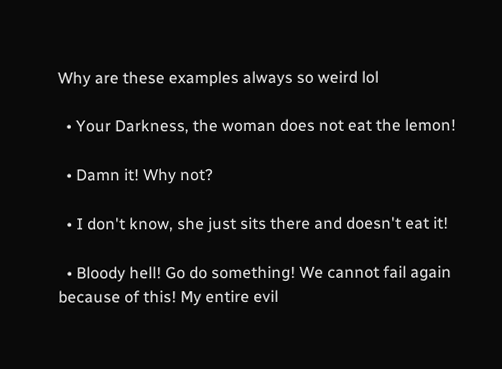Why are these examples always so weird lol

  • Your Darkness, the woman does not eat the lemon!

  • Damn it! Why not?

  • I don't know, she just sits there and doesn't eat it!

  • Bloody hell! Go do something! We cannot fail again because of this! My entire evil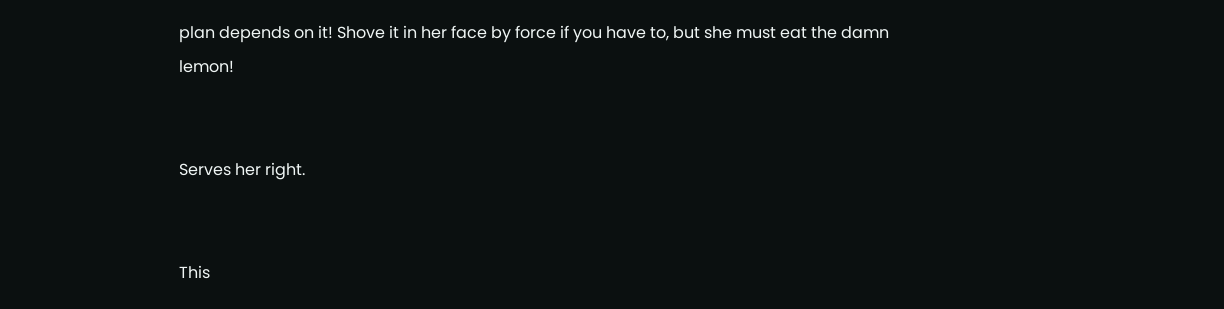plan depends on it! Shove it in her face by force if you have to, but she must eat the damn lemon!


Serves her right.


This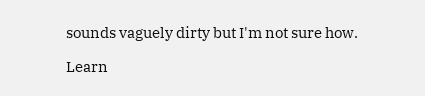sounds vaguely dirty but I'm not sure how.

Learn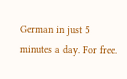German in just 5 minutes a day. For free.